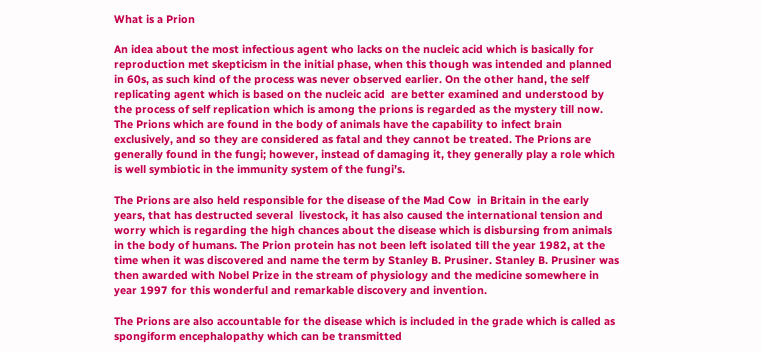What is a Prion

An idea about the most infectious agent who lacks on the nucleic acid which is basically for reproduction met skepticism in the initial phase, when this though was intended and planned in 60s, as such kind of the process was never observed earlier. On the other hand, the self replicating agent which is based on the nucleic acid  are better examined and understood by the process of self replication which is among the prions is regarded as the mystery till now. The Prions which are found in the body of animals have the capability to infect brain exclusively, and so they are considered as fatal and they cannot be treated. The Prions are generally found in the fungi; however, instead of damaging it, they generally play a role which is well symbiotic in the immunity system of the fungi’s.

The Prions are also held responsible for the disease of the Mad Cow  in Britain in the early years, that has destructed several  livestock, it has also caused the international tension and worry which is regarding the high chances about the disease which is disbursing from animals in the body of humans. The Prion protein has not been left isolated till the year 1982, at the time when it was discovered and name the term by Stanley B. Prusiner. Stanley B. Prusiner was then awarded with Nobel Prize in the stream of physiology and the medicine somewhere in year 1997 for this wonderful and remarkable discovery and invention.

The Prions are also accountable for the disease which is included in the grade which is called as spongiform encephalopathy which can be transmitted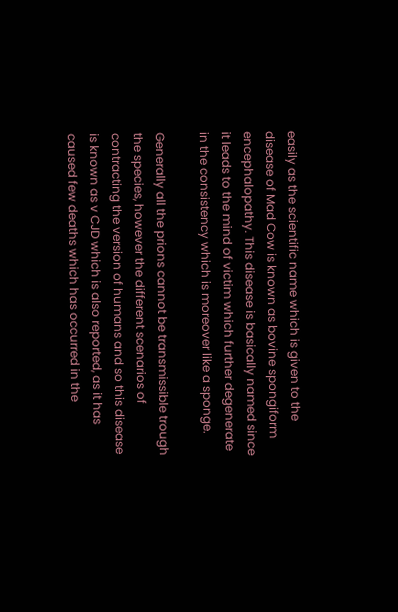easily as the scientific name which is given to the disease of Mad Cow is known as bovine spongiform encephalopathy. This disease is basically named since it leads to the mind of victim which further degenerate in the consistency which is moreover like a sponge.

Generally all the prions cannot be transmissible trough the species, however the different scenarios of contracting the version of humans and so this disease is known as v CJD which is also reported, as it has caused few deaths which has occurred in the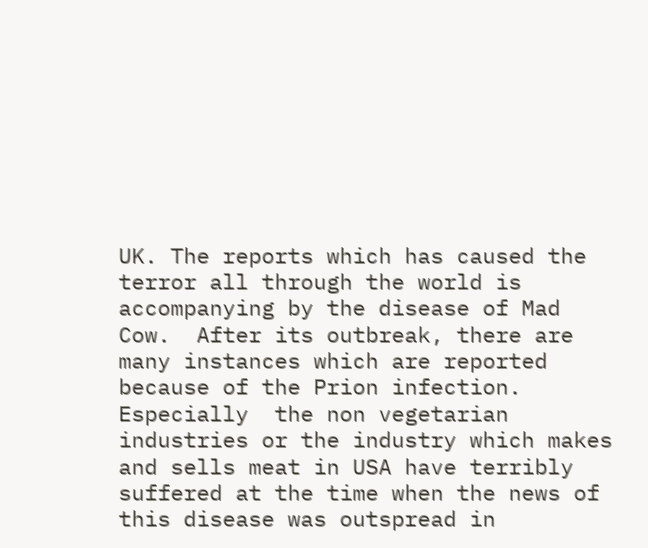UK. The reports which has caused the terror all through the world is accompanying by the disease of Mad Cow.  After its outbreak, there are many instances which are reported because of the Prion infection. Especially  the non vegetarian industries or the industry which makes and sells meat in USA have terribly suffered at the time when the news of this disease was outspread in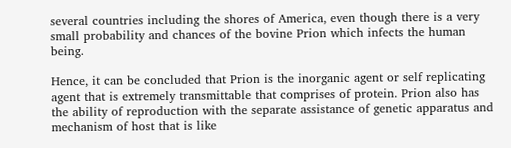several countries including the shores of America, even though there is a very small probability and chances of the bovine Prion which infects the human being.

Hence, it can be concluded that Prion is the inorganic agent or self replicating agent that is extremely transmittable that comprises of protein. Prion also has the ability of reproduction with the separate assistance of genetic apparatus and mechanism of host that is like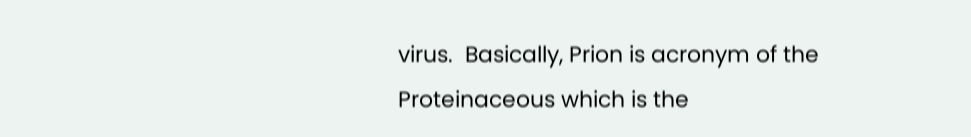virus.  Basically, Prion is acronym of the Proteinaceous which is the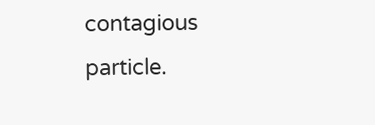contagious particle.